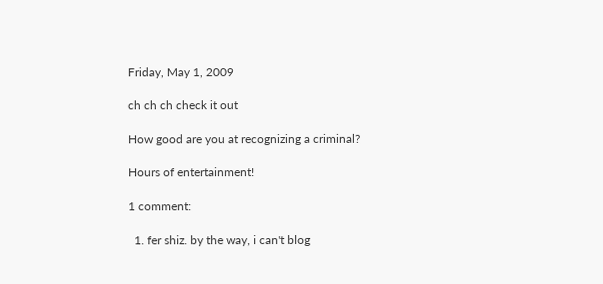Friday, May 1, 2009

ch ch ch check it out

How good are you at recognizing a criminal?

Hours of entertainment!

1 comment:

  1. fer shiz. by the way, i can't blog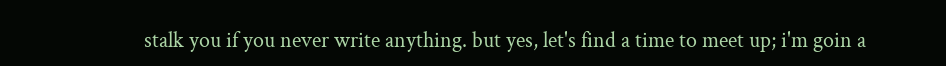stalk you if you never write anything. but yes, let's find a time to meet up; i'm goin a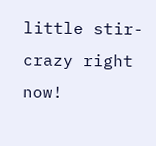little stir-crazy right now!